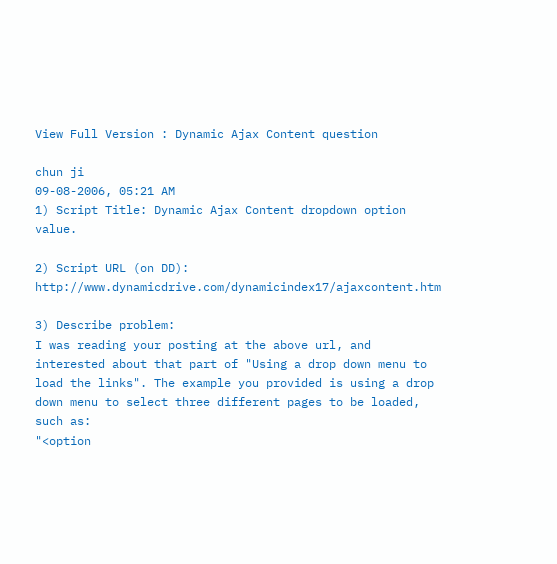View Full Version : Dynamic Ajax Content question

chun ji
09-08-2006, 05:21 AM
1) Script Title: Dynamic Ajax Content dropdown option value.

2) Script URL (on DD): http://www.dynamicdrive.com/dynamicindex17/ajaxcontent.htm

3) Describe problem:
I was reading your posting at the above url, and interested about that part of "Using a drop down menu to load the links". The example you provided is using a drop down menu to select three different pages to be loaded, such as:
"<option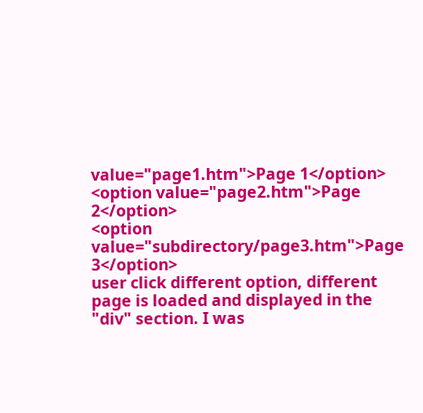value="page1.htm">Page 1</option>
<option value="page2.htm">Page 2</option>
<option value="subdirectory/page3.htm">Page 3</option>
user click different option, different page is loaded and displayed in the "div" section. I was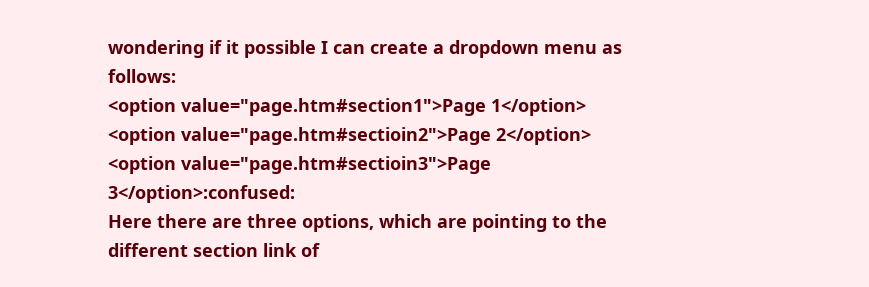wondering if it possible I can create a dropdown menu as follows:
<option value="page.htm#section1">Page 1</option>
<option value="page.htm#sectioin2">Page 2</option>
<option value="page.htm#sectioin3">Page 3</option>:confused:
Here there are three options, which are pointing to the different section link of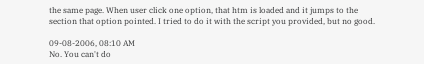the same page. When user click one option, that htm is loaded and it jumps to the section that option pointed. I tried to do it with the script you provided, but no good.

09-08-2006, 08:10 AM
No. You can't do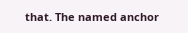that. The named anchor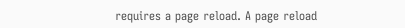requires a page reload. A page reload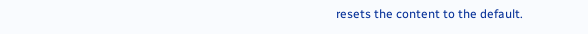resets the content to the default.